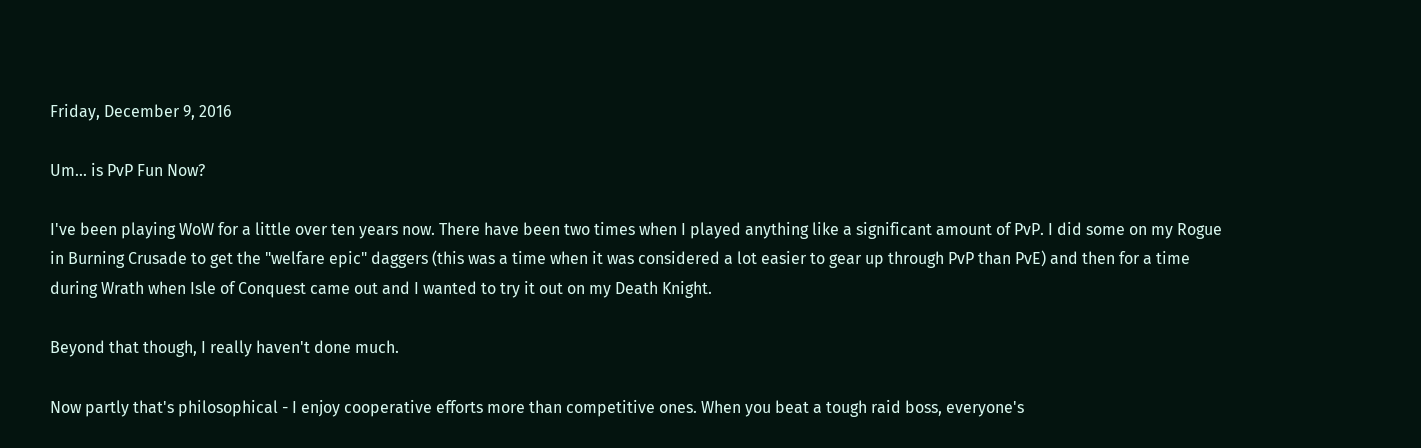Friday, December 9, 2016

Um... is PvP Fun Now?

I've been playing WoW for a little over ten years now. There have been two times when I played anything like a significant amount of PvP. I did some on my Rogue in Burning Crusade to get the "welfare epic" daggers (this was a time when it was considered a lot easier to gear up through PvP than PvE) and then for a time during Wrath when Isle of Conquest came out and I wanted to try it out on my Death Knight.

Beyond that though, I really haven't done much.

Now partly that's philosophical - I enjoy cooperative efforts more than competitive ones. When you beat a tough raid boss, everyone's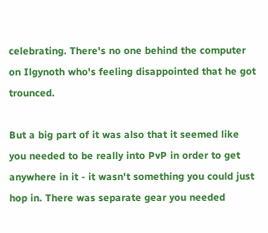celebrating. There's no one behind the computer on Ilgynoth who's feeling disappointed that he got trounced.

But a big part of it was also that it seemed like you needed to be really into PvP in order to get anywhere in it - it wasn't something you could just hop in. There was separate gear you needed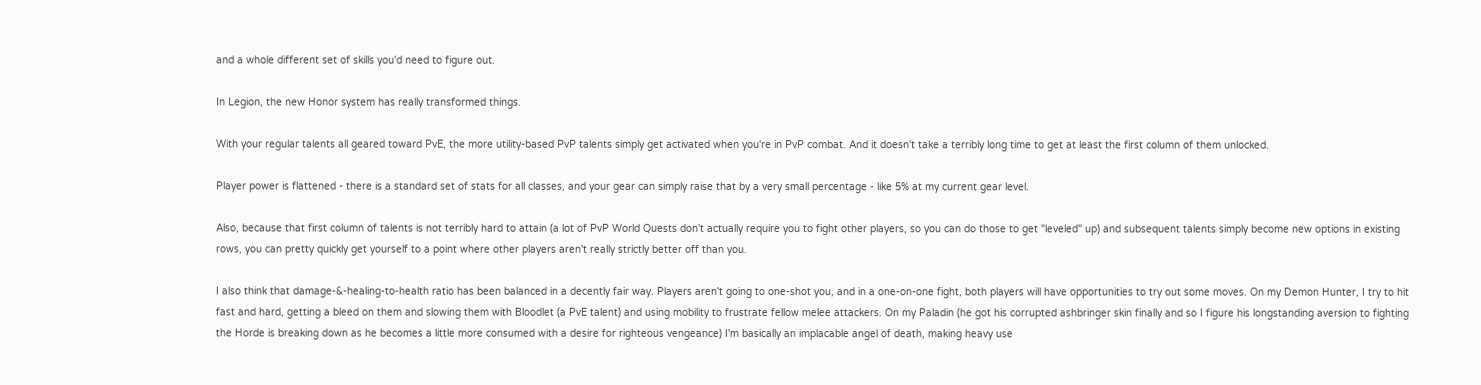and a whole different set of skills you'd need to figure out.

In Legion, the new Honor system has really transformed things.

With your regular talents all geared toward PvE, the more utility-based PvP talents simply get activated when you're in PvP combat. And it doesn't take a terribly long time to get at least the first column of them unlocked.

Player power is flattened - there is a standard set of stats for all classes, and your gear can simply raise that by a very small percentage - like 5% at my current gear level.

Also, because that first column of talents is not terribly hard to attain (a lot of PvP World Quests don't actually require you to fight other players, so you can do those to get "leveled" up) and subsequent talents simply become new options in existing rows, you can pretty quickly get yourself to a point where other players aren't really strictly better off than you.

I also think that damage-&-healing-to-health ratio has been balanced in a decently fair way. Players aren't going to one-shot you, and in a one-on-one fight, both players will have opportunities to try out some moves. On my Demon Hunter, I try to hit fast and hard, getting a bleed on them and slowing them with Bloodlet (a PvE talent) and using mobility to frustrate fellow melee attackers. On my Paladin (he got his corrupted ashbringer skin finally and so I figure his longstanding aversion to fighting the Horde is breaking down as he becomes a little more consumed with a desire for righteous vengeance) I'm basically an implacable angel of death, making heavy use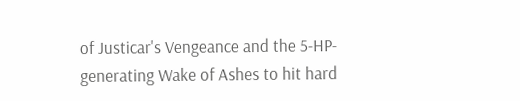of Justicar's Vengeance and the 5-HP-generating Wake of Ashes to hit hard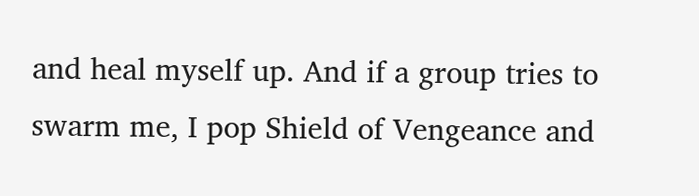and heal myself up. And if a group tries to swarm me, I pop Shield of Vengeance and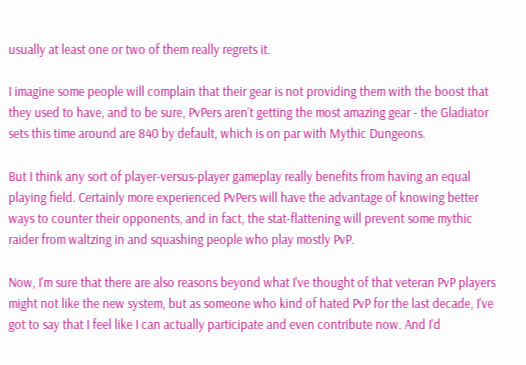usually at least one or two of them really regrets it.

I imagine some people will complain that their gear is not providing them with the boost that they used to have, and to be sure, PvPers aren't getting the most amazing gear - the Gladiator sets this time around are 840 by default, which is on par with Mythic Dungeons.

But I think any sort of player-versus-player gameplay really benefits from having an equal playing field. Certainly more experienced PvPers will have the advantage of knowing better ways to counter their opponents, and in fact, the stat-flattening will prevent some mythic raider from waltzing in and squashing people who play mostly PvP.

Now, I'm sure that there are also reasons beyond what I've thought of that veteran PvP players might not like the new system, but as someone who kind of hated PvP for the last decade, I've got to say that I feel like I can actually participate and even contribute now. And I'd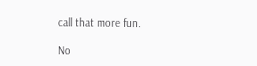call that more fun.

No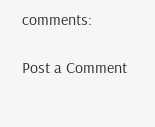comments:

Post a Comment